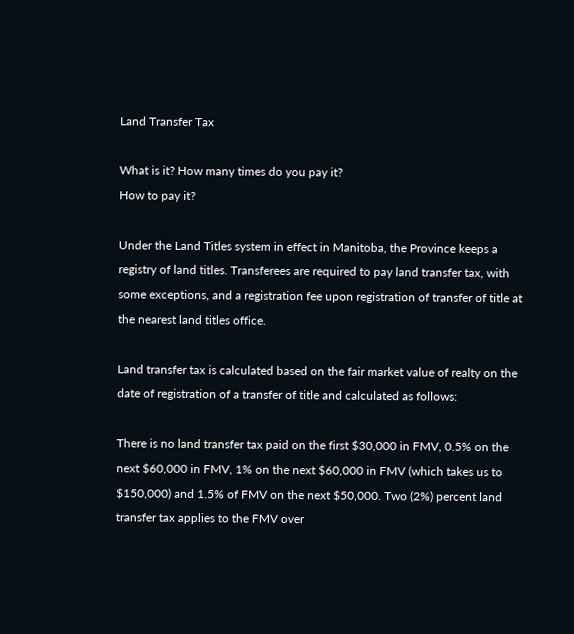Land Transfer Tax

What is it? How many times do you pay it?
How to pay it?

Under the Land Titles system in effect in Manitoba, the Province keeps a registry of land titles. Transferees are required to pay land transfer tax, with some exceptions, and a registration fee upon registration of transfer of title at the nearest land titles office.

Land transfer tax is calculated based on the fair market value of realty on the date of registration of a transfer of title and calculated as follows:

There is no land transfer tax paid on the first $30,000 in FMV, 0.5% on the next $60,000 in FMV, 1% on the next $60,000 in FMV (which takes us to $150,000) and 1.5% of FMV on the next $50,000. Two (2%) percent land transfer tax applies to the FMV over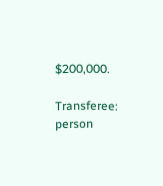$200,000.

Transferee: person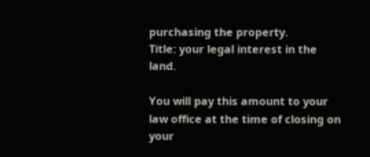purchasing the property.
Title: your legal interest in the land.

You will pay this amount to your law office at the time of closing on your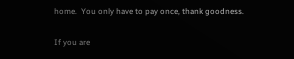home.  You only have to pay once, thank goodness.

If you are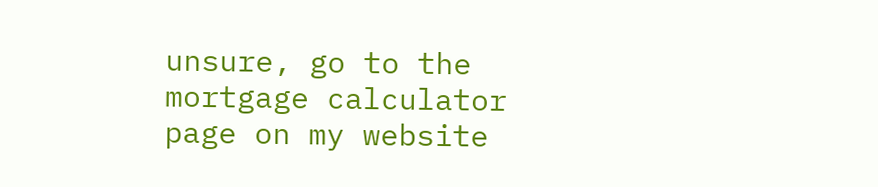unsure, go to the mortgage calculator page on my website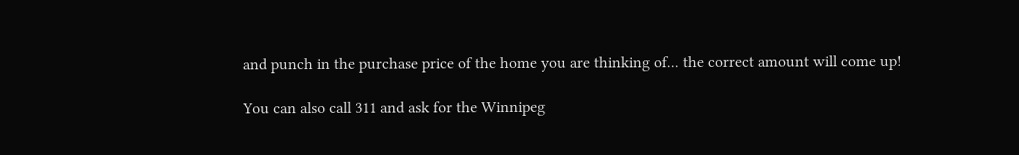and punch in the purchase price of the home you are thinking of... the correct amount will come up!

You can also call 311 and ask for the Winnipeg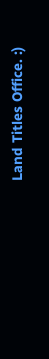Land Titles Office. :)